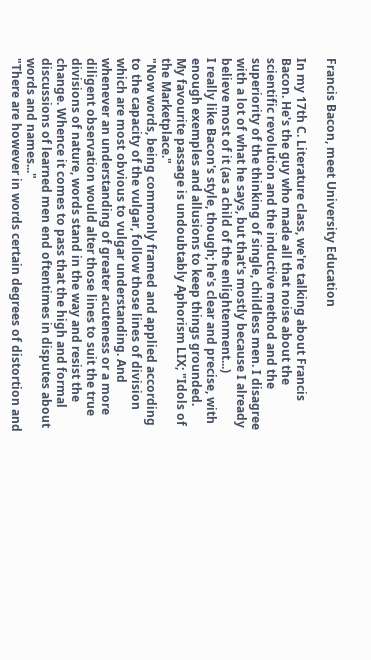Francis Bacon, meet University Education

In my 17th C. Literature class, we're talking about Francis Bacon. He's the guy who made all that noise about the scientific revolution and the inductive method and the superiority of the thinking of single, childless men. I disagree with a lot of what he says, but that's mostly because I already believe most of it (as a child of the enlightenment...)
I really like Bacon's style, though; he's clear and precise, with enough exemples and allusions to keep things grounded.
My favourite passage is undoubtably Aphorism LIX; "Idols of the Marketplace."
"Now words, being commonly framed and applied according to the capacity of the vulgar, follow those lines of division which are most obvious to vulgar understanding. And whenever an understanding of greater acuteness or a more diligent observation would alter those lines to suit the true divisions of nature, words stand in the way and resist the change. Whence it comes to pass that the high and formal discussions of learned men end oftentimes in disputes about words and names..."
"There are however in words certain degrees of distortion and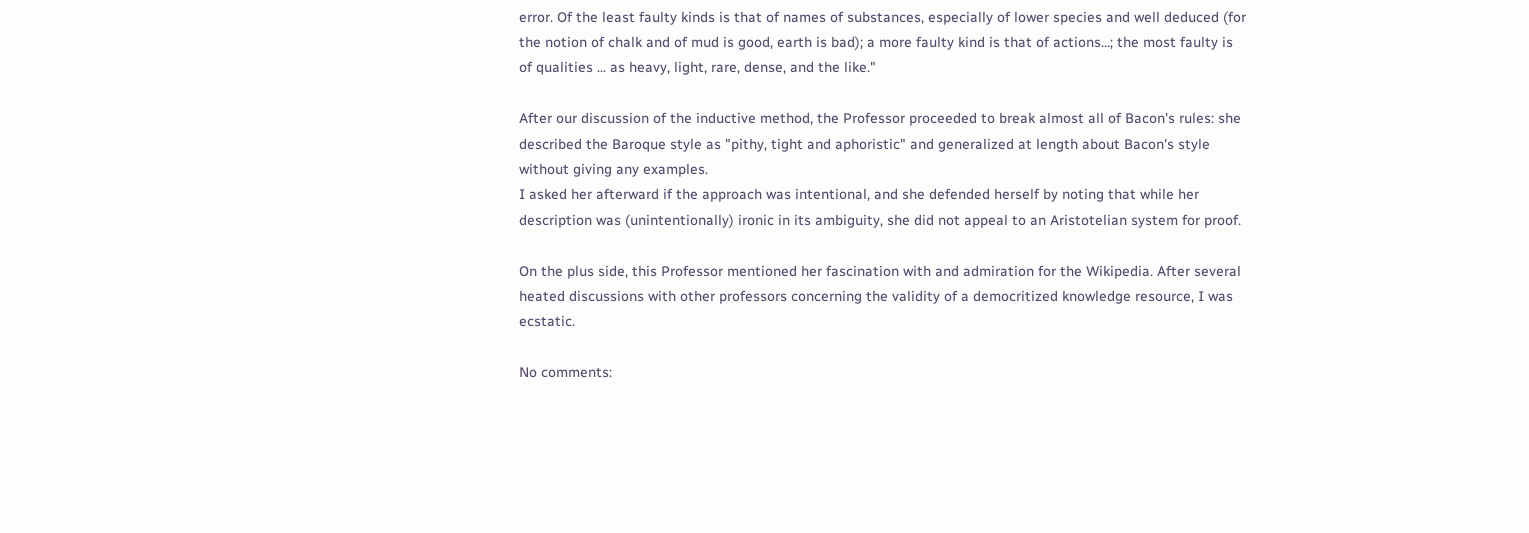error. Of the least faulty kinds is that of names of substances, especially of lower species and well deduced (for the notion of chalk and of mud is good, earth is bad); a more faulty kind is that of actions...; the most faulty is of qualities ... as heavy, light, rare, dense, and the like."

After our discussion of the inductive method, the Professor proceeded to break almost all of Bacon's rules: she described the Baroque style as "pithy, tight and aphoristic" and generalized at length about Bacon's style without giving any examples.
I asked her afterward if the approach was intentional, and she defended herself by noting that while her description was (unintentionally) ironic in its ambiguity, she did not appeal to an Aristotelian system for proof.

On the plus side, this Professor mentioned her fascination with and admiration for the Wikipedia. After several heated discussions with other professors concerning the validity of a democritized knowledge resource, I was ecstatic.

No comments: